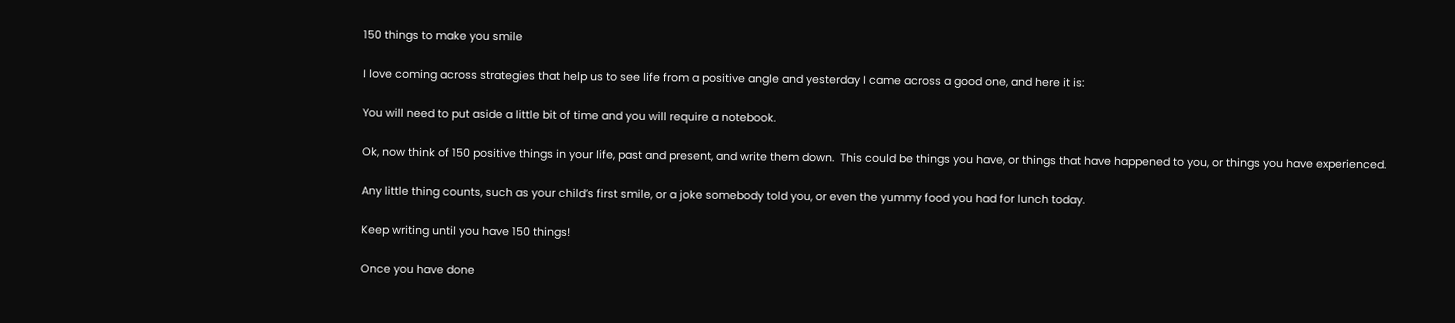150 things to make you smile

I love coming across strategies that help us to see life from a positive angle and yesterday I came across a good one, and here it is:

You will need to put aside a little bit of time and you will require a notebook.

Ok, now think of 150 positive things in your life, past and present, and write them down.  This could be things you have, or things that have happened to you, or things you have experienced.

Any little thing counts, such as your child’s first smile, or a joke somebody told you, or even the yummy food you had for lunch today.

Keep writing until you have 150 things!

Once you have done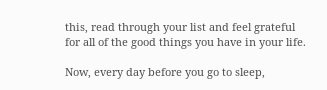this, read through your list and feel grateful for all of the good things you have in your life.

Now, every day before you go to sleep,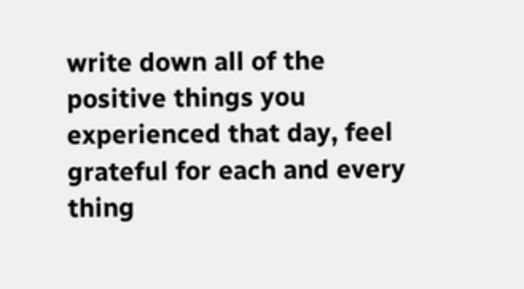write down all of the positive things you experienced that day, feel grateful for each and every thing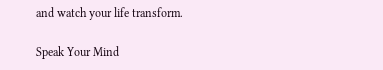and watch your life transform.

Speak Your Mind